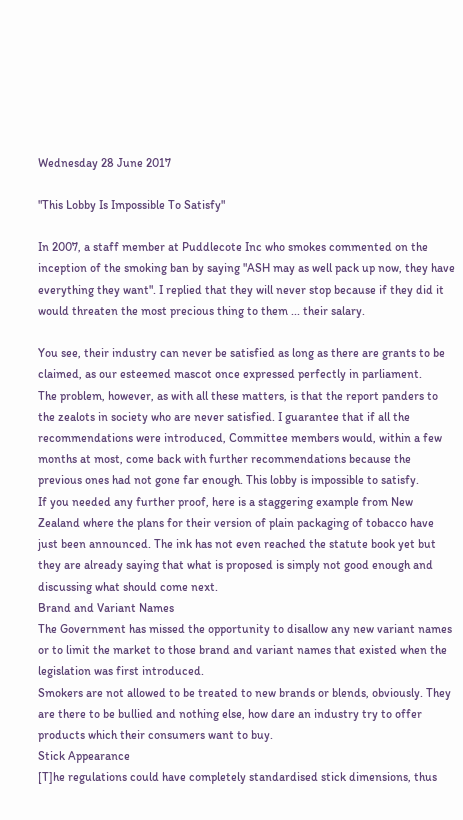Wednesday 28 June 2017

"This Lobby Is Impossible To Satisfy"

In 2007, a staff member at Puddlecote Inc who smokes commented on the inception of the smoking ban by saying "ASH may as well pack up now, they have everything they want". I replied that they will never stop because if they did it would threaten the most precious thing to them ... their salary.

You see, their industry can never be satisfied as long as there are grants to be claimed, as our esteemed mascot once expressed perfectly in parliament.
The problem, however, as with all these matters, is that the report panders to the zealots in society who are never satisfied. I guarantee that if all the recommendations were introduced, Committee members would, within a few months at most, come back with further recommendations because the previous ones had not gone far enough. This lobby is impossible to satisfy.
If you needed any further proof, here is a staggering example from New Zealand where the plans for their version of plain packaging of tobacco have just been announced. The ink has not even reached the statute book yet but they are already saying that what is proposed is simply not good enough and discussing what should come next.
Brand and Variant Names
The Government has missed the opportunity to disallow any new variant names or to limit the market to those brand and variant names that existed when the legislation was first introduced.
Smokers are not allowed to be treated to new brands or blends, obviously. They are there to be bullied and nothing else, how dare an industry try to offer products which their consumers want to buy.
Stick Appearance
[T]he regulations could have completely standardised stick dimensions, thus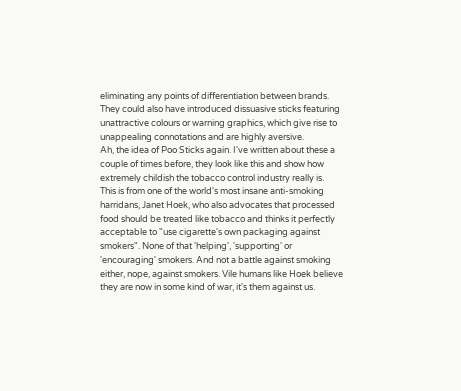eliminating any points of differentiation between brands. They could also have introduced dissuasive sticks featuring unattractive colours or warning graphics, which give rise to unappealing connotations and are highly aversive.
Ah, the idea of Poo Sticks again. I've written about these a couple of times before, they look like this and show how extremely childish the tobacco control industry really is.
This is from one of the world's most insane anti-smoking harridans, Janet Hoek, who also advocates that processed food should be treated like tobacco and thinks it perfectly acceptable to "use cigarette's own packaging against smokers". None of that 'helping', 'supporting' or 'encouraging' smokers. And not a battle against smoking either, nope, against smokers. Vile humans like Hoek believe they are now in some kind of war, it's them against us.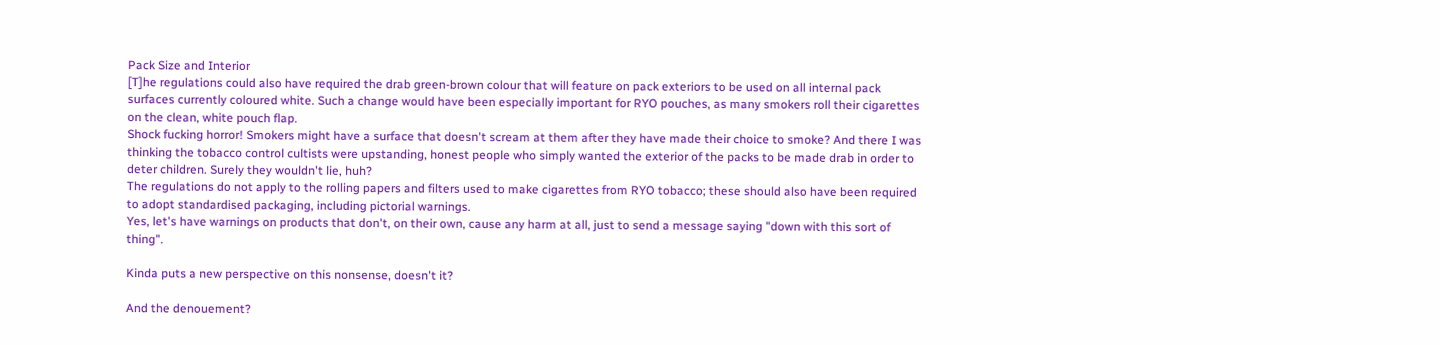Pack Size and Interior
[T]he regulations could also have required the drab green-brown colour that will feature on pack exteriors to be used on all internal pack surfaces currently coloured white. Such a change would have been especially important for RYO pouches, as many smokers roll their cigarettes on the clean, white pouch flap.
Shock fucking horror! Smokers might have a surface that doesn't scream at them after they have made their choice to smoke? And there I was thinking the tobacco control cultists were upstanding, honest people who simply wanted the exterior of the packs to be made drab in order to deter children. Surely they wouldn't lie, huh?
The regulations do not apply to the rolling papers and filters used to make cigarettes from RYO tobacco; these should also have been required to adopt standardised packaging, including pictorial warnings.
Yes, let's have warnings on products that don't, on their own, cause any harm at all, just to send a message saying "down with this sort of thing".

Kinda puts a new perspective on this nonsense, doesn't it?

And the denouement?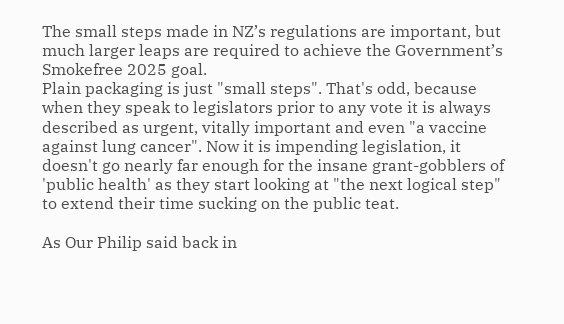The small steps made in NZ’s regulations are important, but much larger leaps are required to achieve the Government’s Smokefree 2025 goal.
Plain packaging is just "small steps". That's odd, because when they speak to legislators prior to any vote it is always described as urgent, vitally important and even "a vaccine against lung cancer". Now it is impending legislation, it doesn't go nearly far enough for the insane grant-gobblers of 'public health' as they start looking at "the next logical step" to extend their time sucking on the public teat.

As Our Philip said back in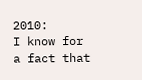2010:
I know for a fact that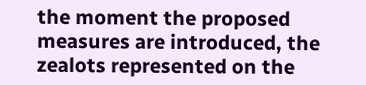the moment the proposed measures are introduced, the zealots represented on the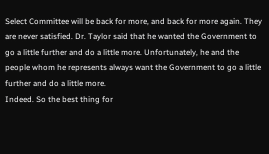Select Committee will be back for more, and back for more again. They are never satisfied. Dr. Taylor said that he wanted the Government to go a little further and do a little more. Unfortunately, he and the people whom he represents always want the Government to go a little further and do a little more.
Indeed. So the best thing for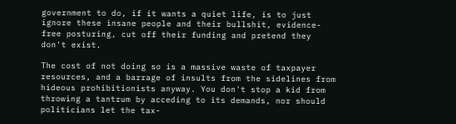government to do, if it wants a quiet life, is to just ignore these insane people and their bullshit, evidence-free posturing, cut off their funding and pretend they don't exist.

The cost of not doing so is a massive waste of taxpayer resources, and a barrage of insults from the sidelines from hideous prohibitionists anyway. You don't stop a kid from throwing a tantrum by acceding to its demands, nor should politicians let the tax-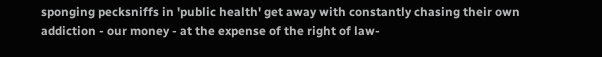sponging pecksniffs in 'public health' get away with constantly chasing their own addiction - our money - at the expense of the right of law-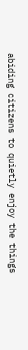abiding citizens to quietly enjoy the things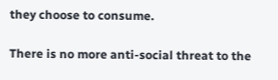they choose to consume.

There is no more anti-social threat to the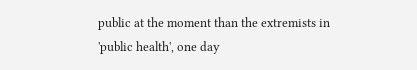public at the moment than the extremists in 'public health', one day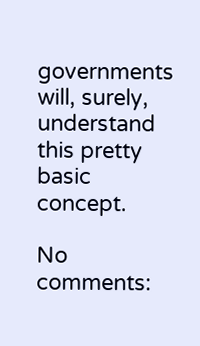governments will, surely, understand this pretty basic concept.

No comments: